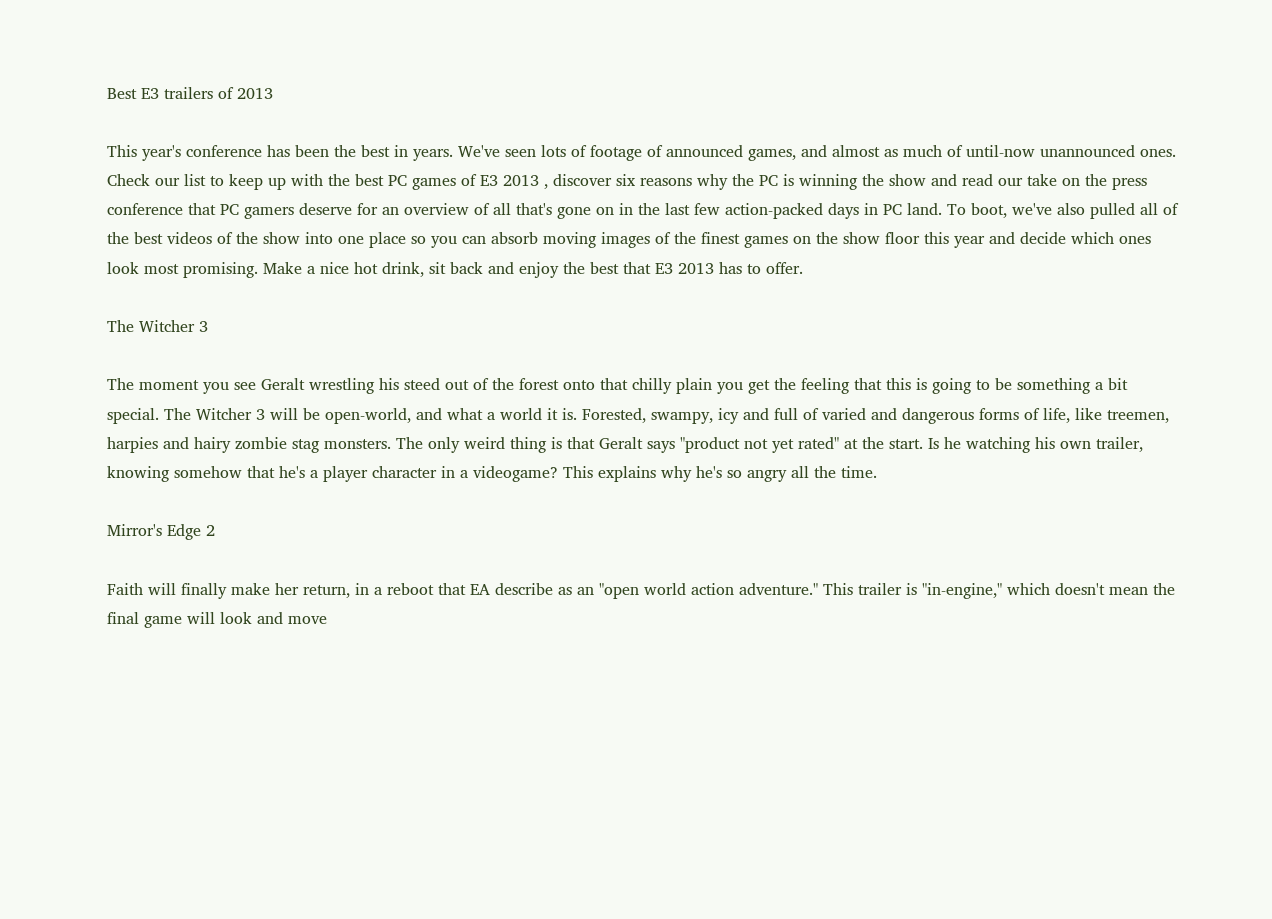Best E3 trailers of 2013

This year's conference has been the best in years. We've seen lots of footage of announced games, and almost as much of until-now unannounced ones. Check our list to keep up with the best PC games of E3 2013 , discover six reasons why the PC is winning the show and read our take on the press conference that PC gamers deserve for an overview of all that's gone on in the last few action-packed days in PC land. To boot, we've also pulled all of the best videos of the show into one place so you can absorb moving images of the finest games on the show floor this year and decide which ones look most promising. Make a nice hot drink, sit back and enjoy the best that E3 2013 has to offer.

The Witcher 3

The moment you see Geralt wrestling his steed out of the forest onto that chilly plain you get the feeling that this is going to be something a bit special. The Witcher 3 will be open-world, and what a world it is. Forested, swampy, icy and full of varied and dangerous forms of life, like treemen, harpies and hairy zombie stag monsters. The only weird thing is that Geralt says "product not yet rated" at the start. Is he watching his own trailer, knowing somehow that he's a player character in a videogame? This explains why he's so angry all the time.

Mirror's Edge 2

Faith will finally make her return, in a reboot that EA describe as an "open world action adventure." This trailer is "in-engine," which doesn't mean the final game will look and move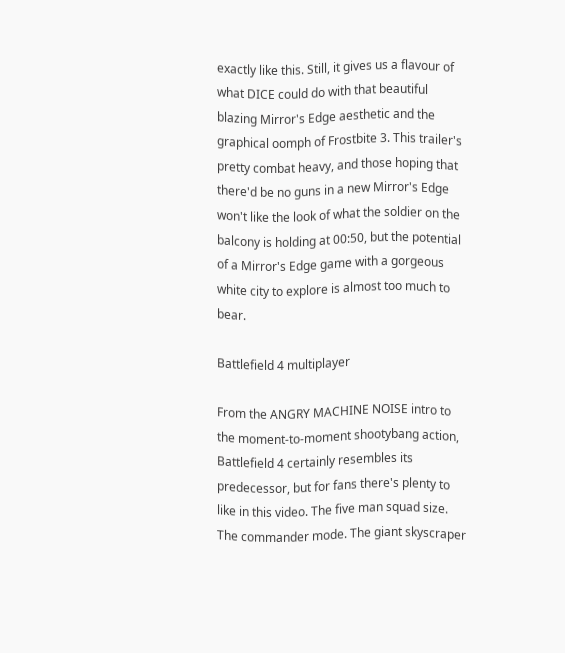exactly like this. Still, it gives us a flavour of what DICE could do with that beautiful blazing Mirror's Edge aesthetic and the graphical oomph of Frostbite 3. This trailer's pretty combat heavy, and those hoping that there'd be no guns in a new Mirror's Edge won't like the look of what the soldier on the balcony is holding at 00:50, but the potential of a Mirror's Edge game with a gorgeous white city to explore is almost too much to bear.

Battlefield 4 multiplayer

From the ANGRY MACHINE NOISE intro to the moment-to-moment shootybang action, Battlefield 4 certainly resembles its predecessor, but for fans there's plenty to like in this video. The five man squad size. The commander mode. The giant skyscraper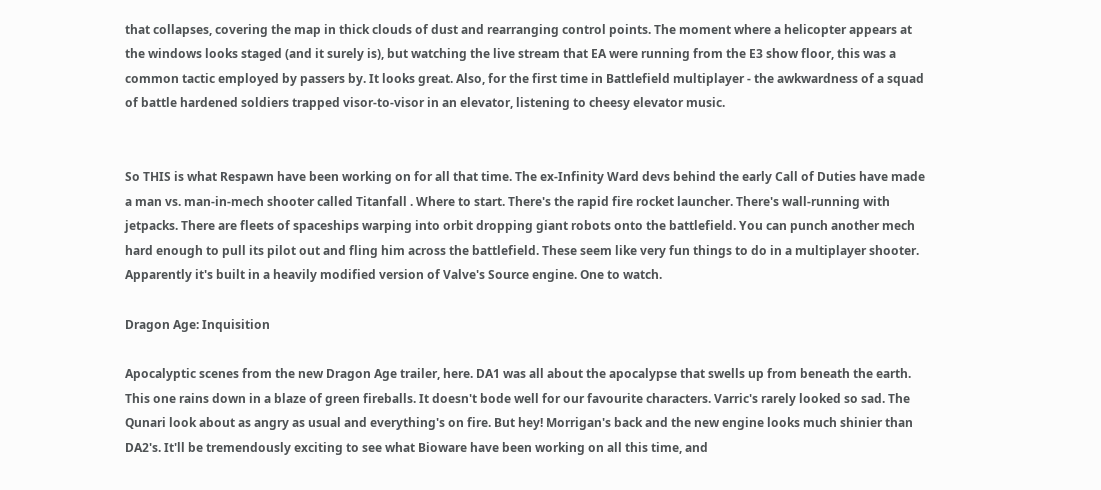that collapses, covering the map in thick clouds of dust and rearranging control points. The moment where a helicopter appears at the windows looks staged (and it surely is), but watching the live stream that EA were running from the E3 show floor, this was a common tactic employed by passers by. It looks great. Also, for the first time in Battlefield multiplayer - the awkwardness of a squad of battle hardened soldiers trapped visor-to-visor in an elevator, listening to cheesy elevator music.


So THIS is what Respawn have been working on for all that time. The ex-Infinity Ward devs behind the early Call of Duties have made a man vs. man-in-mech shooter called Titanfall . Where to start. There's the rapid fire rocket launcher. There's wall-running with jetpacks. There are fleets of spaceships warping into orbit dropping giant robots onto the battlefield. You can punch another mech hard enough to pull its pilot out and fling him across the battlefield. These seem like very fun things to do in a multiplayer shooter. Apparently it's built in a heavily modified version of Valve's Source engine. One to watch.

Dragon Age: Inquisition

Apocalyptic scenes from the new Dragon Age trailer, here. DA1 was all about the apocalypse that swells up from beneath the earth. This one rains down in a blaze of green fireballs. It doesn't bode well for our favourite characters. Varric's rarely looked so sad. The Qunari look about as angry as usual and everything's on fire. But hey! Morrigan's back and the new engine looks much shinier than DA2's. It'll be tremendously exciting to see what Bioware have been working on all this time, and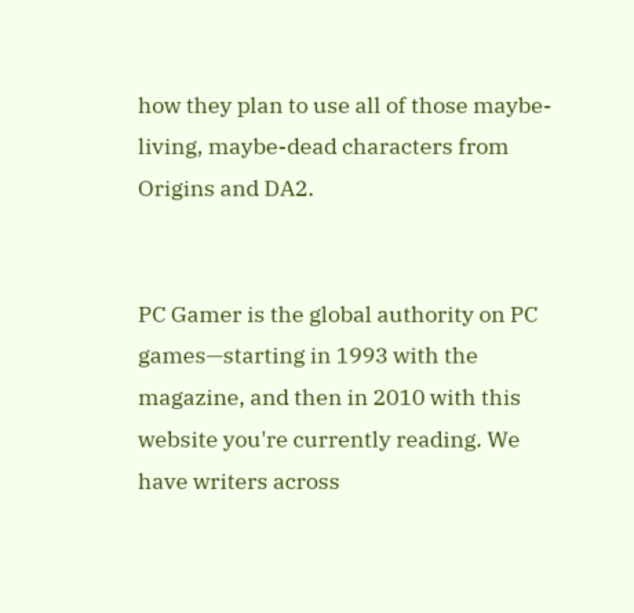how they plan to use all of those maybe-living, maybe-dead characters from Origins and DA2.


PC Gamer is the global authority on PC games—starting in 1993 with the magazine, and then in 2010 with this website you're currently reading. We have writers across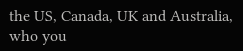the US, Canada, UK and Australia, who you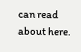can read about here.